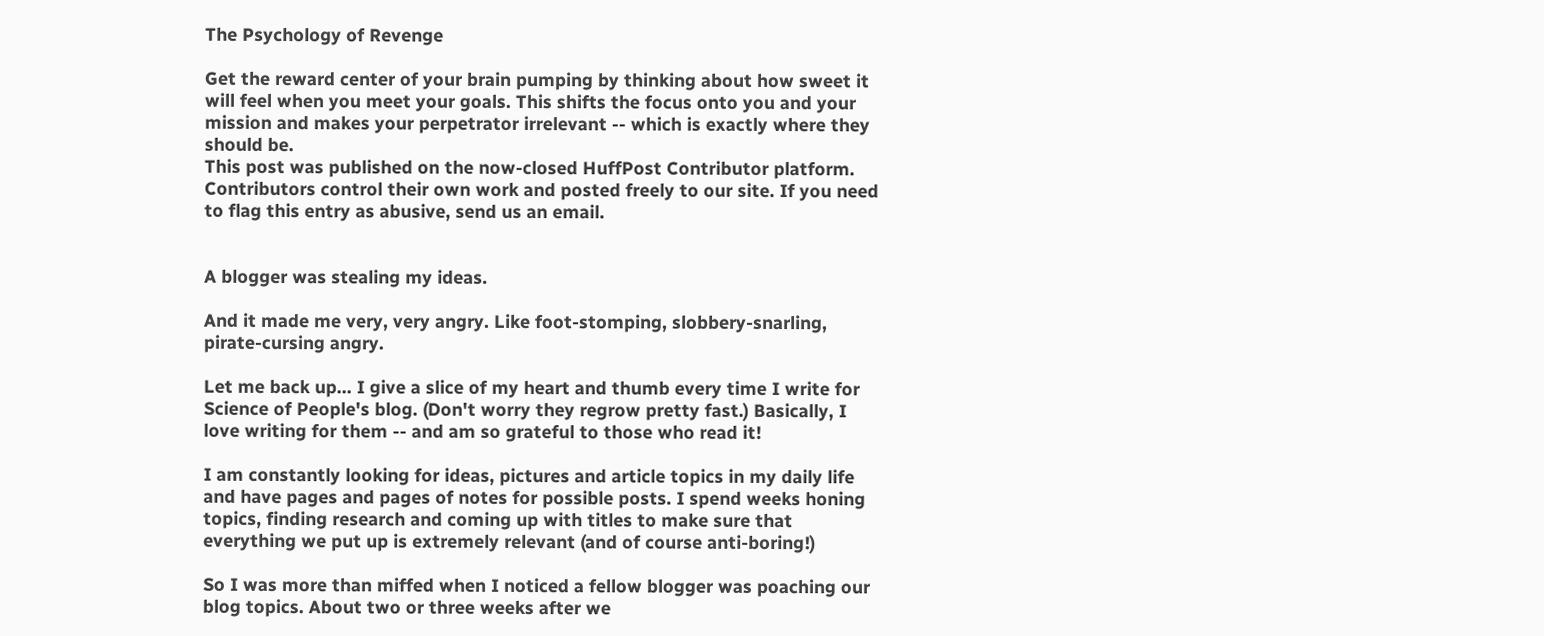The Psychology of Revenge

Get the reward center of your brain pumping by thinking about how sweet it will feel when you meet your goals. This shifts the focus onto you and your mission and makes your perpetrator irrelevant -- which is exactly where they should be.
This post was published on the now-closed HuffPost Contributor platform. Contributors control their own work and posted freely to our site. If you need to flag this entry as abusive, send us an email.


A blogger was stealing my ideas.

And it made me very, very angry. Like foot-stomping, slobbery-snarling, pirate-cursing angry.

Let me back up... I give a slice of my heart and thumb every time I write for Science of People's blog. (Don't worry they regrow pretty fast.) Basically, I love writing for them -- and am so grateful to those who read it!

I am constantly looking for ideas, pictures and article topics in my daily life and have pages and pages of notes for possible posts. I spend weeks honing topics, finding research and coming up with titles to make sure that everything we put up is extremely relevant (and of course anti-boring!)

So I was more than miffed when I noticed a fellow blogger was poaching our blog topics. About two or three weeks after we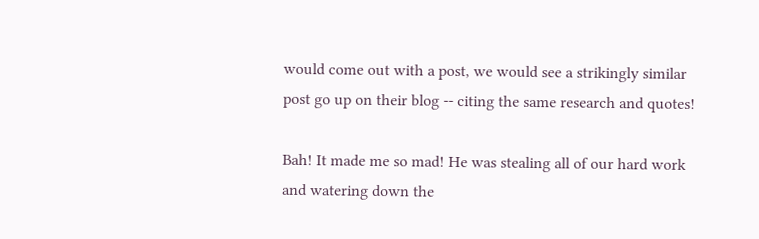would come out with a post, we would see a strikingly similar post go up on their blog -- citing the same research and quotes!

Bah! It made me so mad! He was stealing all of our hard work and watering down the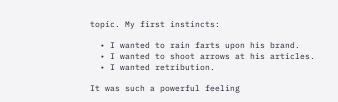topic. My first instincts:

  • I wanted to rain farts upon his brand.
  • I wanted to shoot arrows at his articles.
  • I wanted retribution.

It was such a powerful feeling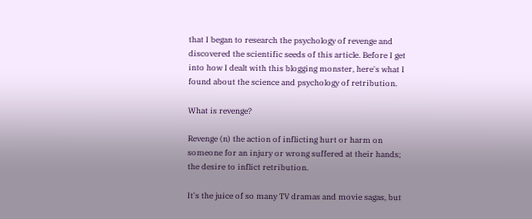that I began to research the psychology of revenge and discovered the scientific seeds of this article. Before I get into how I dealt with this blogging monster, here's what I found about the science and psychology of retribution.

What is revenge?

Revenge (n) the action of inflicting hurt or harm on someone for an injury or wrong suffered at their hands; the desire to inflict retribution.

It's the juice of so many TV dramas and movie sagas, but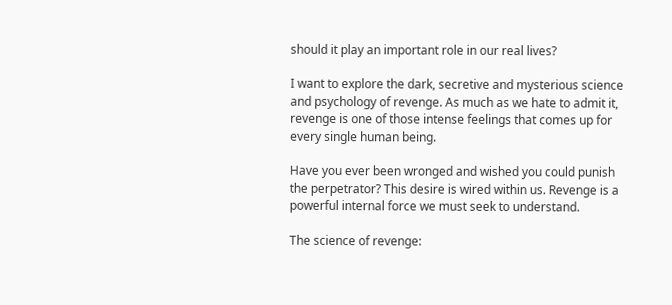should it play an important role in our real lives?

I want to explore the dark, secretive and mysterious science and psychology of revenge. As much as we hate to admit it, revenge is one of those intense feelings that comes up for every single human being.

Have you ever been wronged and wished you could punish the perpetrator? This desire is wired within us. Revenge is a powerful internal force we must seek to understand.

The science of revenge: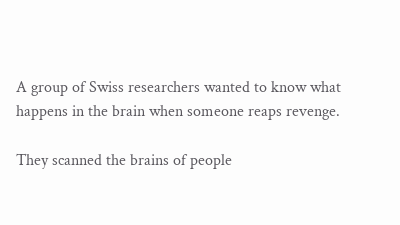A group of Swiss researchers wanted to know what happens in the brain when someone reaps revenge.

They scanned the brains of people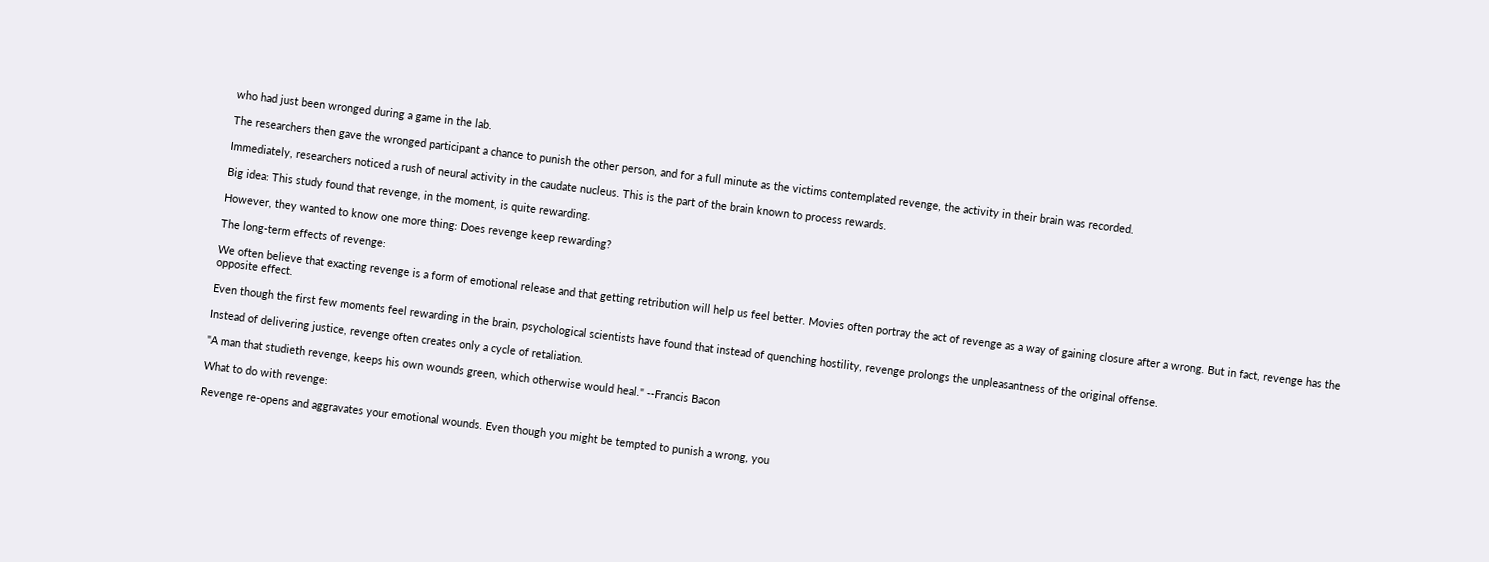who had just been wronged during a game in the lab.

The researchers then gave the wronged participant a chance to punish the other person, and for a full minute as the victims contemplated revenge, the activity in their brain was recorded.

Immediately, researchers noticed a rush of neural activity in the caudate nucleus. This is the part of the brain known to process rewards.

Big idea: This study found that revenge, in the moment, is quite rewarding.

However, they wanted to know one more thing: Does revenge keep rewarding?

The long-term effects of revenge:

We often believe that exacting revenge is a form of emotional release and that getting retribution will help us feel better. Movies often portray the act of revenge as a way of gaining closure after a wrong. But in fact, revenge has the opposite effect.

Even though the first few moments feel rewarding in the brain, psychological scientists have found that instead of quenching hostility, revenge prolongs the unpleasantness of the original offense.

Instead of delivering justice, revenge often creates only a cycle of retaliation.

"A man that studieth revenge, keeps his own wounds green, which otherwise would heal." --Francis Bacon

What to do with revenge:

Revenge re-opens and aggravates your emotional wounds. Even though you might be tempted to punish a wrong, you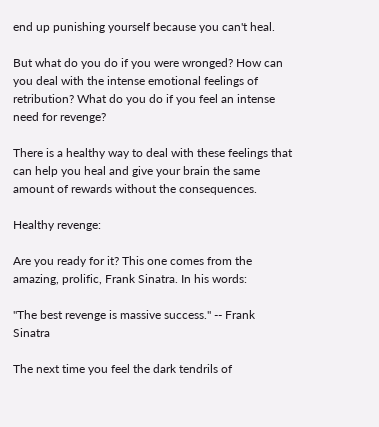end up punishing yourself because you can't heal.

But what do you do if you were wronged? How can you deal with the intense emotional feelings of retribution? What do you do if you feel an intense need for revenge?

There is a healthy way to deal with these feelings that can help you heal and give your brain the same amount of rewards without the consequences.

Healthy revenge:

Are you ready for it? This one comes from the amazing, prolific, Frank Sinatra. In his words:

"The best revenge is massive success." -- Frank Sinatra

The next time you feel the dark tendrils of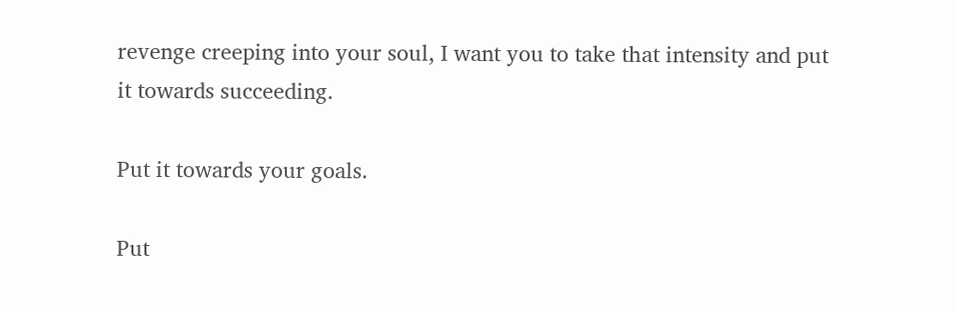revenge creeping into your soul, I want you to take that intensity and put it towards succeeding.

Put it towards your goals.

Put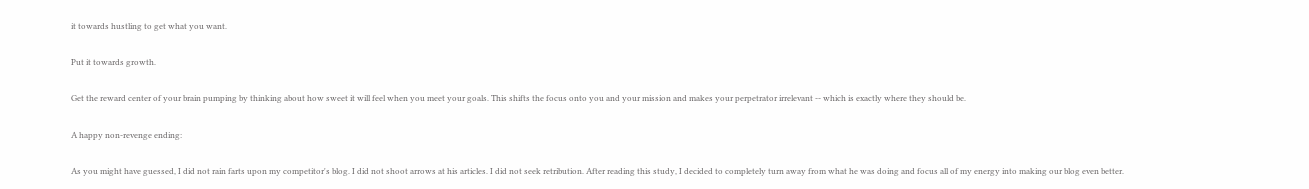it towards hustling to get what you want.

Put it towards growth.

Get the reward center of your brain pumping by thinking about how sweet it will feel when you meet your goals. This shifts the focus onto you and your mission and makes your perpetrator irrelevant -- which is exactly where they should be.

A happy non-revenge ending:

As you might have guessed, I did not rain farts upon my competitor's blog. I did not shoot arrows at his articles. I did not seek retribution. After reading this study, I decided to completely turn away from what he was doing and focus all of my energy into making our blog even better.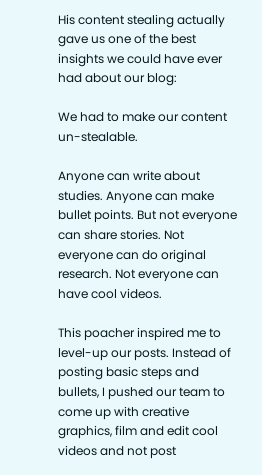His content stealing actually gave us one of the best insights we could have ever had about our blog:

We had to make our content un-stealable.

Anyone can write about studies. Anyone can make bullet points. But not everyone can share stories. Not everyone can do original research. Not everyone can have cool videos.

This poacher inspired me to level-up our posts. Instead of posting basic steps and bullets, I pushed our team to come up with creative graphics, film and edit cool videos and not post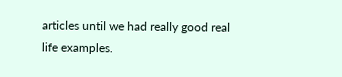articles until we had really good real life examples.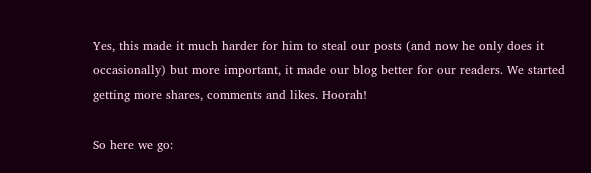Yes, this made it much harder for him to steal our posts (and now he only does it occasionally) but more important, it made our blog better for our readers. We started getting more shares, comments and likes. Hoorah!

So here we go: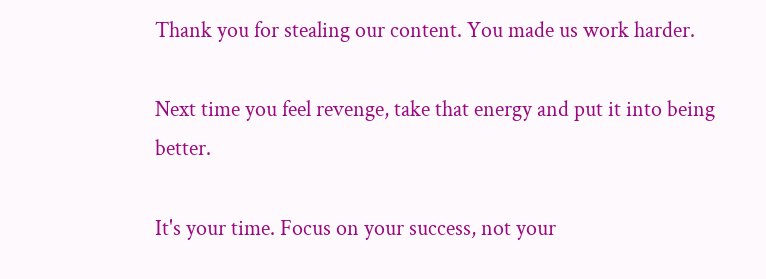Thank you for stealing our content. You made us work harder.

Next time you feel revenge, take that energy and put it into being better.

It's your time. Focus on your success, not your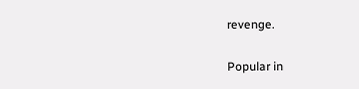revenge.

Popular in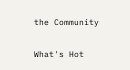the Community


What's Hot